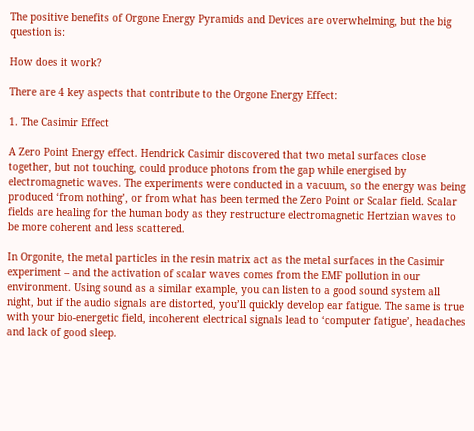The positive benefits of Orgone Energy Pyramids and Devices are overwhelming, but the big question is:

How does it work?

There are 4 key aspects that contribute to the Orgone Energy Effect:

1. The Casimir Effect

A Zero Point Energy effect. Hendrick Casimir discovered that two metal surfaces close together, but not touching, could produce photons from the gap while energised by electromagnetic waves. The experiments were conducted in a vacuum, so the energy was being produced ‘from nothing’, or from what has been termed the Zero Point or Scalar field. Scalar fields are healing for the human body as they restructure electromagnetic Hertzian waves to be more coherent and less scattered.

In Orgonite, the metal particles in the resin matrix act as the metal surfaces in the Casimir experiment – and the activation of scalar waves comes from the EMF pollution in our environment. Using sound as a similar example, you can listen to a good sound system all night, but if the audio signals are distorted, you’ll quickly develop ear fatigue. The same is true with your bio-energetic field, incoherent electrical signals lead to ‘computer fatigue’, headaches and lack of good sleep.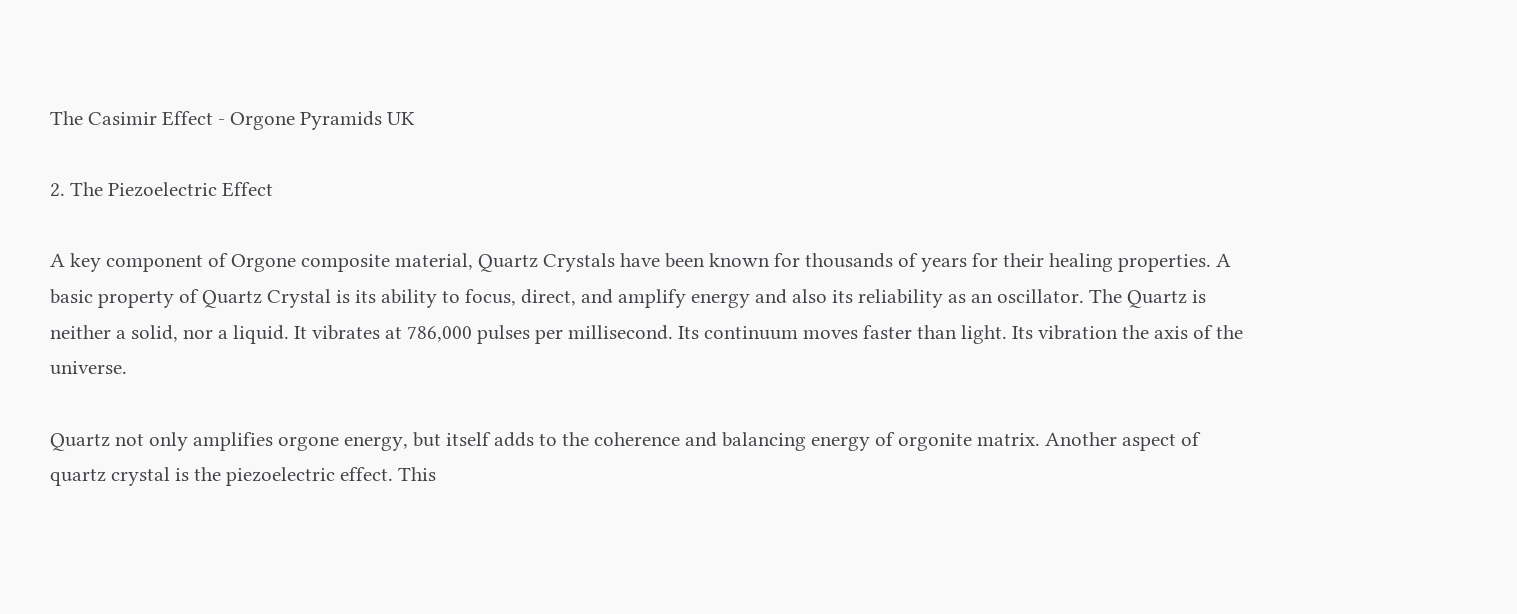The Casimir Effect - Orgone Pyramids UK

2. The Piezoelectric Effect

A key component of Orgone composite material, Quartz Crystals have been known for thousands of years for their healing properties. A basic property of Quartz Crystal is its ability to focus, direct, and amplify energy and also its reliability as an oscillator. The Quartz is neither a solid, nor a liquid. It vibrates at 786,000 pulses per millisecond. Its continuum moves faster than light. Its vibration the axis of the universe.

Quartz not only amplifies orgone energy, but itself adds to the coherence and balancing energy of orgonite matrix. Another aspect of quartz crystal is the piezoelectric effect. This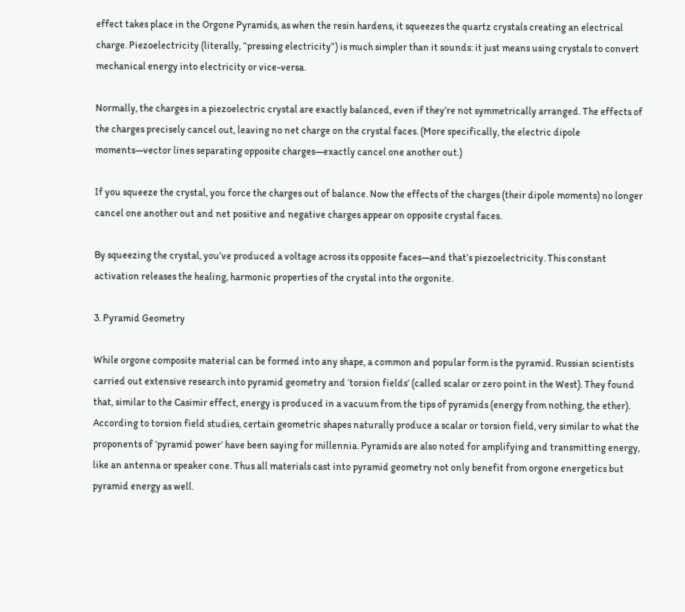effect takes place in the Orgone Pyramids, as when the resin hardens, it squeezes the quartz crystals creating an electrical charge. Piezoelectricity (literally, “pressing electricity”) is much simpler than it sounds: it just means using crystals to convert mechanical energy into electricity or vice-versa.

Normally, the charges in a piezoelectric crystal are exactly balanced, even if they’re not symmetrically arranged. The effects of the charges precisely cancel out, leaving no net charge on the crystal faces. (More specifically, the electric dipole moments—vector lines separating opposite charges—exactly cancel one another out.)

If you squeeze the crystal, you force the charges out of balance. Now the effects of the charges (their dipole moments) no longer cancel one another out and net positive and negative charges appear on opposite crystal faces.

By squeezing the crystal, you’ve produced a voltage across its opposite faces—and that’s piezoelectricity. This constant activation releases the healing, harmonic properties of the crystal into the orgonite.

3. Pyramid Geometry

While orgone composite material can be formed into any shape, a common and popular form is the pyramid. Russian scientists carried out extensive research into pyramid geometry and ‘torsion fields’ (called scalar or zero point in the West). They found that, similar to the Casimir effect, energy is produced in a vacuum from the tips of pyramids (energy from nothing, the ether). According to torsion field studies, certain geometric shapes naturally produce a scalar or torsion field, very similar to what the proponents of ‘pyramid power’ have been saying for millennia. Pyramids are also noted for amplifying and transmitting energy, like an antenna or speaker cone. Thus all materials cast into pyramid geometry not only benefit from orgone energetics but pyramid energy as well.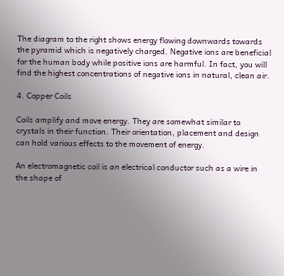The diagram to the right shows energy flowing downwards towards the pyramid which is negatively charged. Negative ions are beneficial for the human body while positive ions are harmful. In fact, you will find the highest concentrations of negative ions in natural, clean air.

4. Copper Coils

Coils amplify and move energy. They are somewhat similar to crystals in their function. Their orientation, placement and design can hold various effects to the movement of energy.

An electromagnetic coil is an electrical conductor such as a wire in the shape of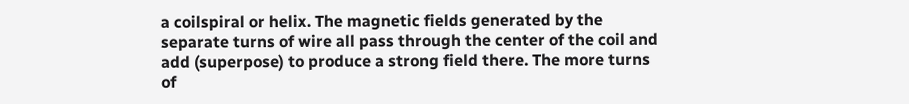a coilspiral or helix. The magnetic fields generated by the separate turns of wire all pass through the center of the coil and add (superpose) to produce a strong field there. The more turns of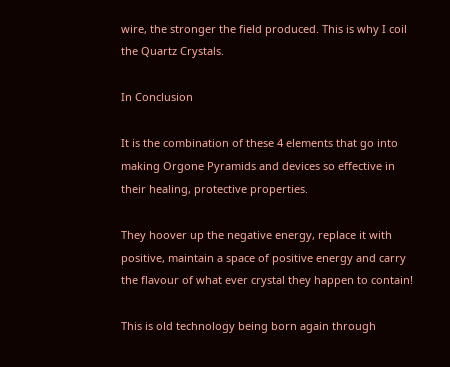wire, the stronger the field produced. This is why I coil the Quartz Crystals.

In Conclusion

It is the combination of these 4 elements that go into making Orgone Pyramids and devices so effective in their healing, protective properties.

They hoover up the negative energy, replace it with positive, maintain a space of positive energy and carry the flavour of what ever crystal they happen to contain!

This is old technology being born again through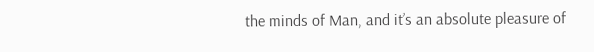the minds of Man, and it’s an absolute pleasure of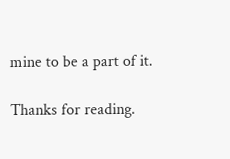mine to be a part of it.

Thanks for reading.